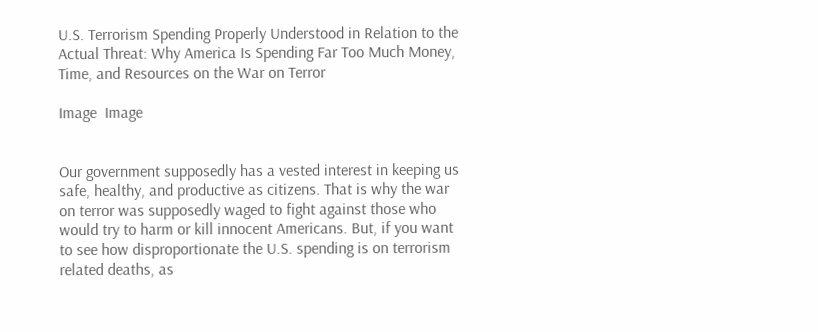U.S. Terrorism Spending Properly Understood in Relation to the Actual Threat: Why America Is Spending Far Too Much Money, Time, and Resources on the War on Terror

Image  Image


Our government supposedly has a vested interest in keeping us safe, healthy, and productive as citizens. That is why the war on terror was supposedly waged to fight against those who would try to harm or kill innocent Americans. But, if you want to see how disproportionate the U.S. spending is on terrorism related deaths, as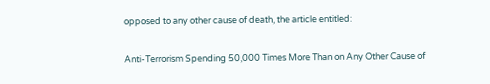opposed to any other cause of death, the article entitled:

Anti-Terrorism Spending 50,000 Times More Than on Any Other Cause of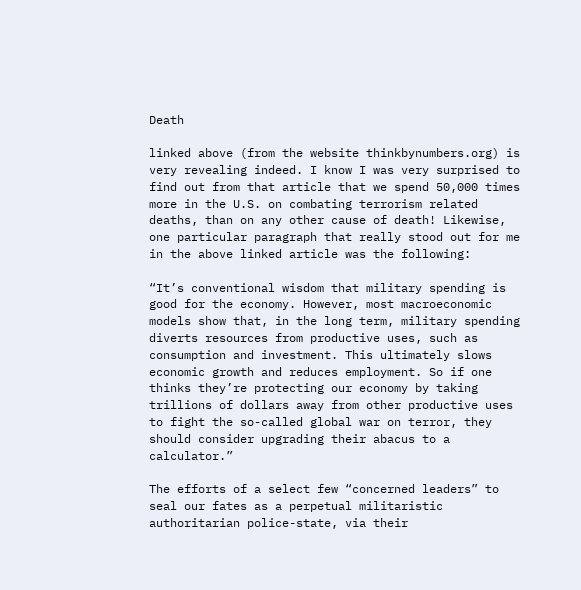Death

linked above (from the website thinkbynumbers.org) is very revealing indeed. I know I was very surprised to find out from that article that we spend 50,000 times more in the U.S. on combating terrorism related deaths, than on any other cause of death! Likewise, one particular paragraph that really stood out for me in the above linked article was the following:

“It’s conventional wisdom that military spending is good for the economy. However, most macroeconomic models show that, in the long term, military spending diverts resources from productive uses, such as consumption and investment. This ultimately slows economic growth and reduces employment. So if one thinks they’re protecting our economy by taking trillions of dollars away from other productive uses to fight the so-called global war on terror, they should consider upgrading their abacus to a calculator.”

The efforts of a select few “concerned leaders” to seal our fates as a perpetual militaristic authoritarian police-state, via their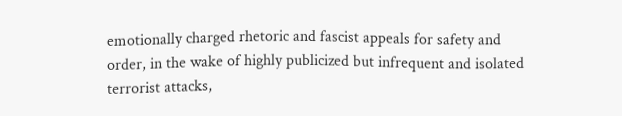emotionally charged rhetoric and fascist appeals for safety and order, in the wake of highly publicized but infrequent and isolated terrorist attacks,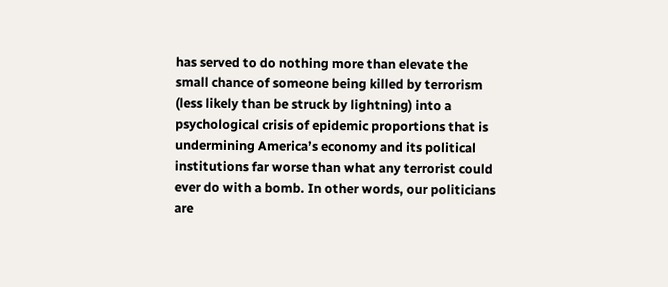has served to do nothing more than elevate the small chance of someone being killed by terrorism (less likely than be struck by lightning) into a psychological crisis of epidemic proportions that is undermining America’s economy and its political institutions far worse than what any terrorist could ever do with a bomb. In other words, our politicians are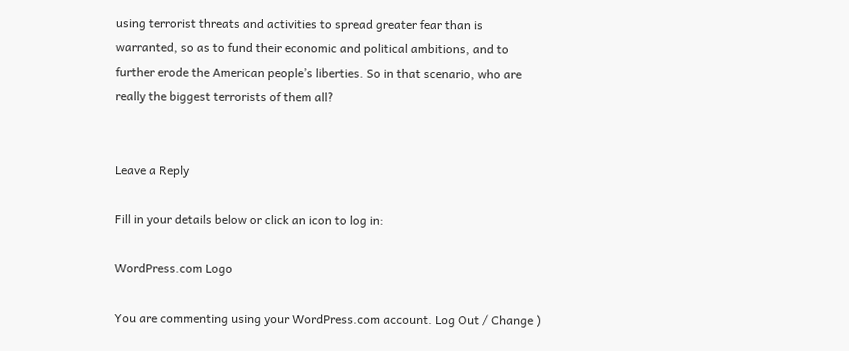using terrorist threats and activities to spread greater fear than is warranted, so as to fund their economic and political ambitions, and to further erode the American people’s liberties. So in that scenario, who are really the biggest terrorists of them all?


Leave a Reply

Fill in your details below or click an icon to log in:

WordPress.com Logo

You are commenting using your WordPress.com account. Log Out / Change )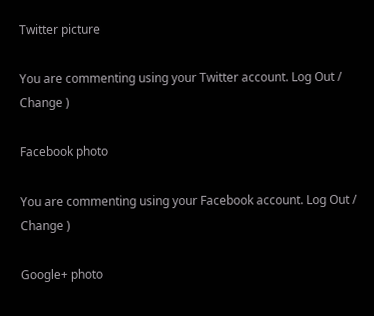Twitter picture

You are commenting using your Twitter account. Log Out / Change )

Facebook photo

You are commenting using your Facebook account. Log Out / Change )

Google+ photo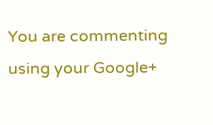You are commenting using your Google+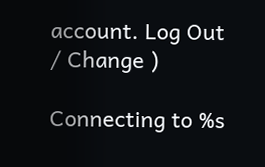account. Log Out / Change )

Connecting to %s